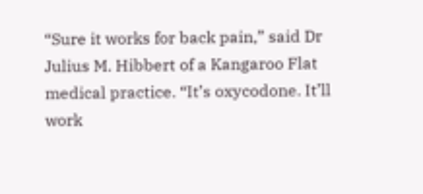“Sure it works for back pain,” said Dr Julius M. Hibbert of a Kangaroo Flat medical practice. “It’s oxycodone. It’ll work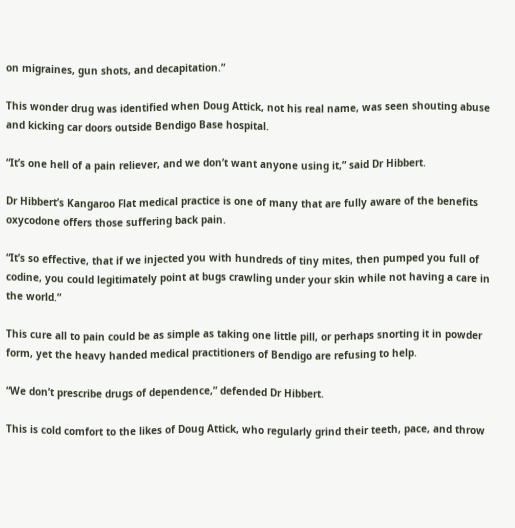on migraines, gun shots, and decapitation.”

This wonder drug was identified when Doug Attick, not his real name, was seen shouting abuse and kicking car doors outside Bendigo Base hospital.

“It’s one hell of a pain reliever, and we don’t want anyone using it,” said Dr Hibbert.

Dr Hibbert’s Kangaroo Flat medical practice is one of many that are fully aware of the benefits oxycodone offers those suffering back pain.

“It’s so effective, that if we injected you with hundreds of tiny mites, then pumped you full of codine, you could legitimately point at bugs crawling under your skin while not having a care in the world.”

This cure all to pain could be as simple as taking one little pill, or perhaps snorting it in powder form, yet the heavy handed medical practitioners of Bendigo are refusing to help.

“We don’t prescribe drugs of dependence,” defended Dr Hibbert.

This is cold comfort to the likes of Doug Attick, who regularly grind their teeth, pace, and throw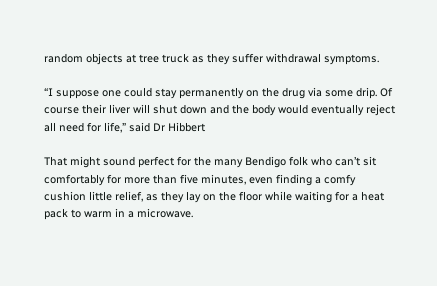random objects at tree truck as they suffer withdrawal symptoms.

“I suppose one could stay permanently on the drug via some drip. Of course their liver will shut down and the body would eventually reject all need for life,” said Dr Hibbert

That might sound perfect for the many Bendigo folk who can’t sit comfortably for more than five minutes, even finding a comfy cushion little relief, as they lay on the floor while waiting for a heat pack to warm in a microwave.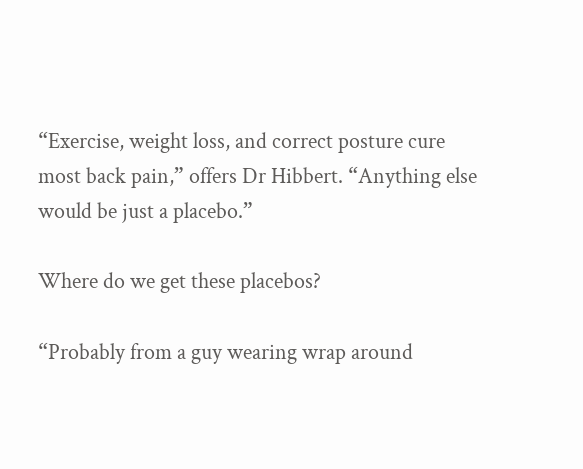“Exercise, weight loss, and correct posture cure most back pain,” offers Dr Hibbert. “Anything else would be just a placebo.”

Where do we get these placebos?

“Probably from a guy wearing wrap around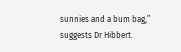sunnies and a bum bag,” suggests Dr Hibbert.